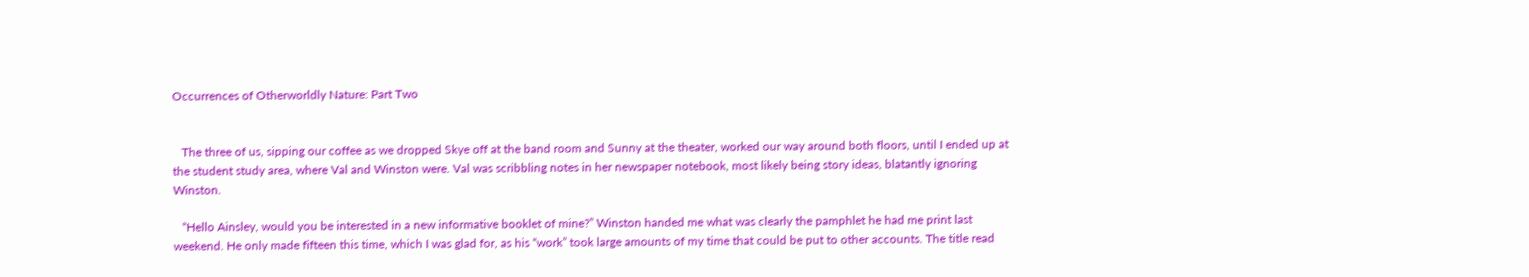Occurrences of Otherworldly Nature: Part Two


   The three of us, sipping our coffee as we dropped Skye off at the band room and Sunny at the theater, worked our way around both floors, until I ended up at the student study area, where Val and Winston were. Val was scribbling notes in her newspaper notebook, most likely being story ideas, blatantly ignoring Winston.

   “Hello Ainsley, would you be interested in a new informative booklet of mine?” Winston handed me what was clearly the pamphlet he had me print last weekend. He only made fifteen this time, which I was glad for, as his “work” took large amounts of my time that could be put to other accounts. The title read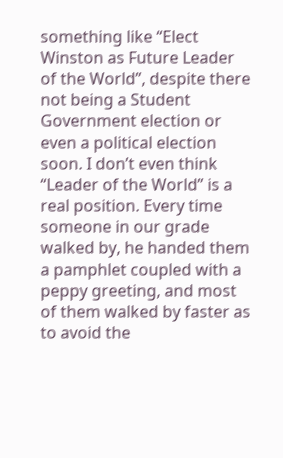something like “Elect Winston as Future Leader of the World”, despite there not being a Student Government election or even a political election soon. I don’t even think “Leader of the World” is a real position. Every time someone in our grade walked by, he handed them a pamphlet coupled with a peppy greeting, and most of them walked by faster as to avoid the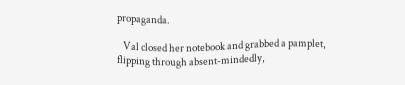propaganda.

   Val closed her notebook and grabbed a pamplet, flipping through absent-mindedly,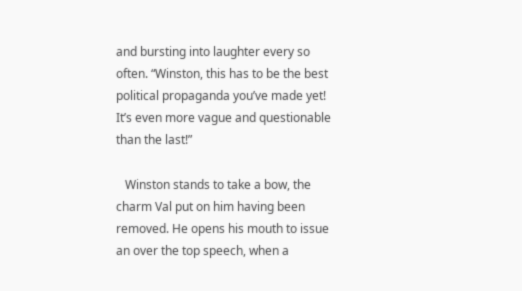and bursting into laughter every so often. “Winston, this has to be the best political propaganda you’ve made yet! It’s even more vague and questionable than the last!”

   Winston stands to take a bow, the charm Val put on him having been removed. He opens his mouth to issue an over the top speech, when a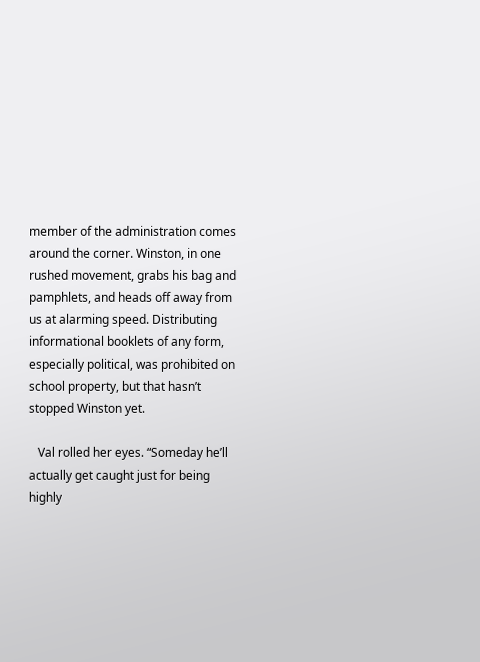member of the administration comes around the corner. Winston, in one rushed movement, grabs his bag and pamphlets, and heads off away from us at alarming speed. Distributing informational booklets of any form, especially political, was prohibited on school property, but that hasn’t stopped Winston yet.

   Val rolled her eyes. “Someday he’ll actually get caught just for being highly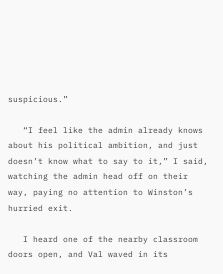suspicious.”

   “I feel like the admin already knows about his political ambition, and just doesn’t know what to say to it,” I said, watching the admin head off on their way, paying no attention to Winston’s hurried exit.

   I heard one of the nearby classroom doors open, and Val waved in its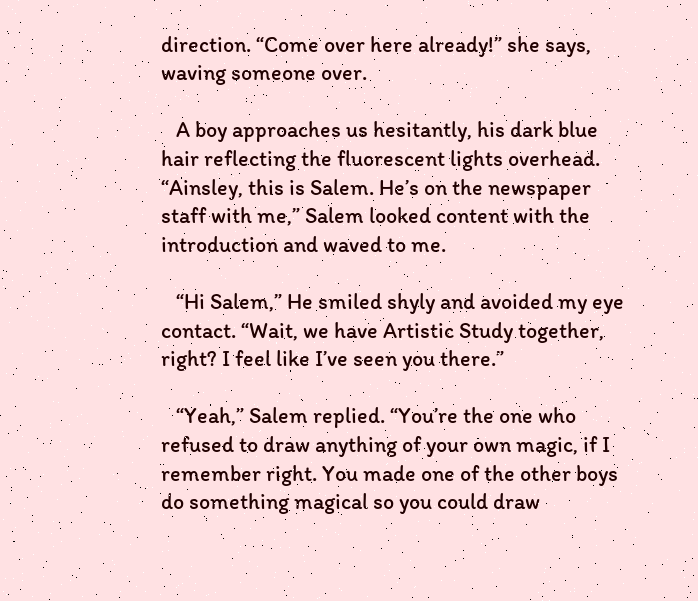direction. “Come over here already!” she says, waving someone over.

   A boy approaches us hesitantly, his dark blue hair reflecting the fluorescent lights overhead. “Ainsley, this is Salem. He’s on the newspaper staff with me,” Salem looked content with the introduction and waved to me.

   “Hi Salem,” He smiled shyly and avoided my eye contact. “Wait, we have Artistic Study together, right? I feel like I’ve seen you there.”

   “Yeah,” Salem replied. “You’re the one who refused to draw anything of your own magic, if I remember right. You made one of the other boys do something magical so you could draw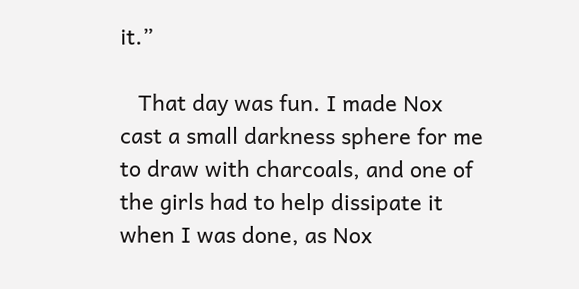it.”

   That day was fun. I made Nox cast a small darkness sphere for me to draw with charcoals, and one of the girls had to help dissipate it when I was done, as Nox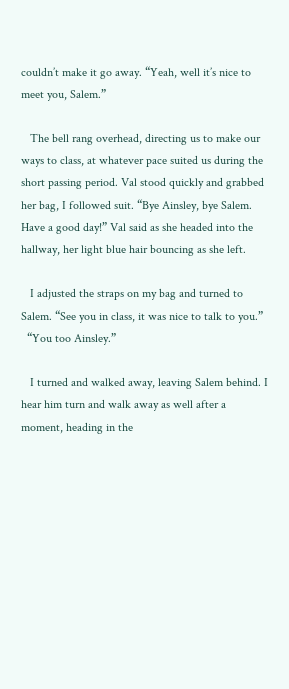couldn’t make it go away. “Yeah, well it’s nice to meet you, Salem.”

   The bell rang overhead, directing us to make our ways to class, at whatever pace suited us during the short passing period. Val stood quickly and grabbed her bag, I followed suit. “Bye Ainsley, bye Salem. Have a good day!” Val said as she headed into the hallway, her light blue hair bouncing as she left.

   I adjusted the straps on my bag and turned to Salem. “See you in class, it was nice to talk to you.”
  “You too Ainsley.”

   I turned and walked away, leaving Salem behind. I hear him turn and walk away as well after a moment, heading in the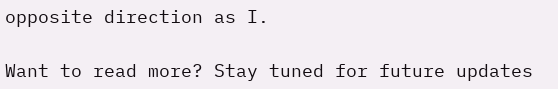opposite direction as I.

Want to read more? Stay tuned for future updates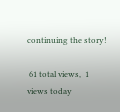continuing the story!

 61 total views,  1 views today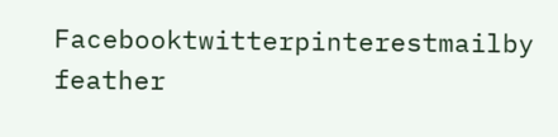Facebooktwitterpinterestmailby feather